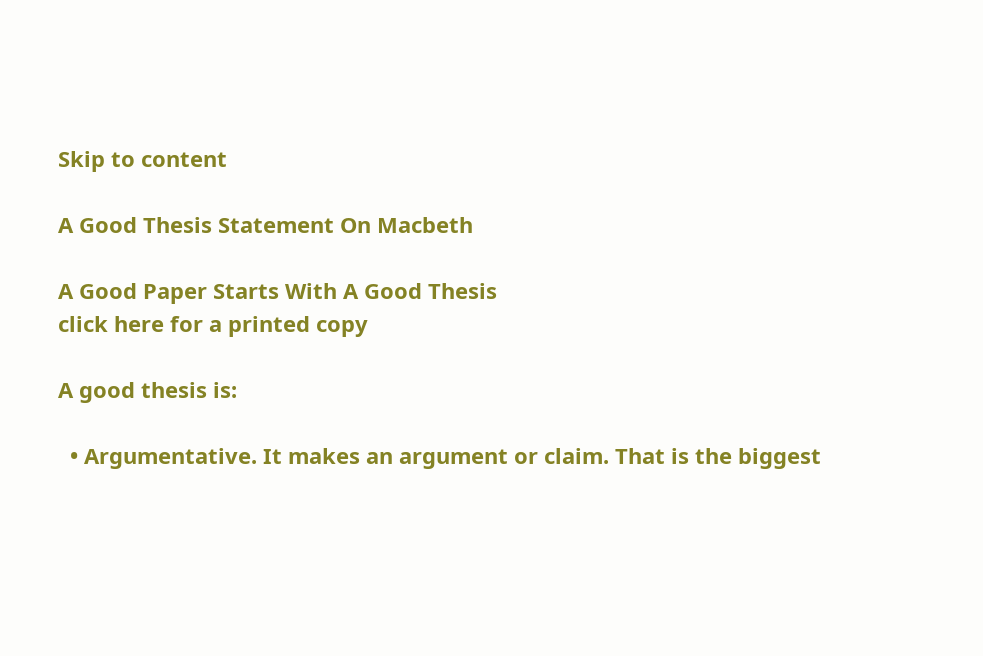Skip to content

A Good Thesis Statement On Macbeth

A Good Paper Starts With A Good Thesis
click here for a printed copy

A good thesis is:

  • Argumentative. It makes an argument or claim. That is the biggest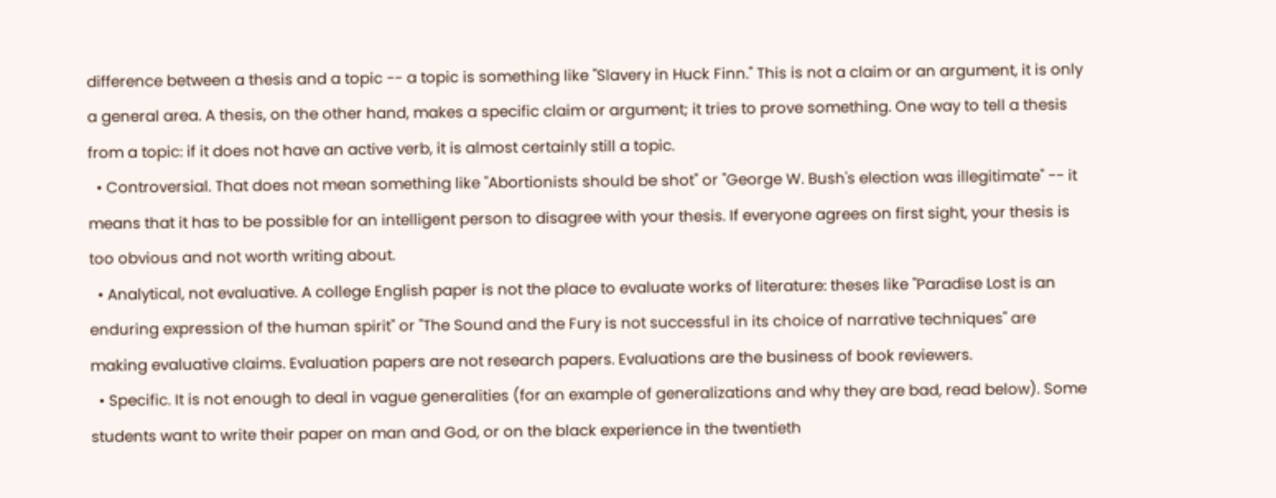difference between a thesis and a topic -- a topic is something like "Slavery in Huck Finn." This is not a claim or an argument, it is only a general area. A thesis, on the other hand, makes a specific claim or argument; it tries to prove something. One way to tell a thesis from a topic: if it does not have an active verb, it is almost certainly still a topic.
  • Controversial. That does not mean something like "Abortionists should be shot" or "George W. Bush's election was illegitimate" -- it means that it has to be possible for an intelligent person to disagree with your thesis. If everyone agrees on first sight, your thesis is too obvious and not worth writing about.
  • Analytical, not evaluative. A college English paper is not the place to evaluate works of literature: theses like "Paradise Lost is an enduring expression of the human spirit" or "The Sound and the Fury is not successful in its choice of narrative techniques" are making evaluative claims. Evaluation papers are not research papers. Evaluations are the business of book reviewers.
  • Specific. It is not enough to deal in vague generalities (for an example of generalizations and why they are bad, read below). Some students want to write their paper on man and God, or on the black experience in the twentieth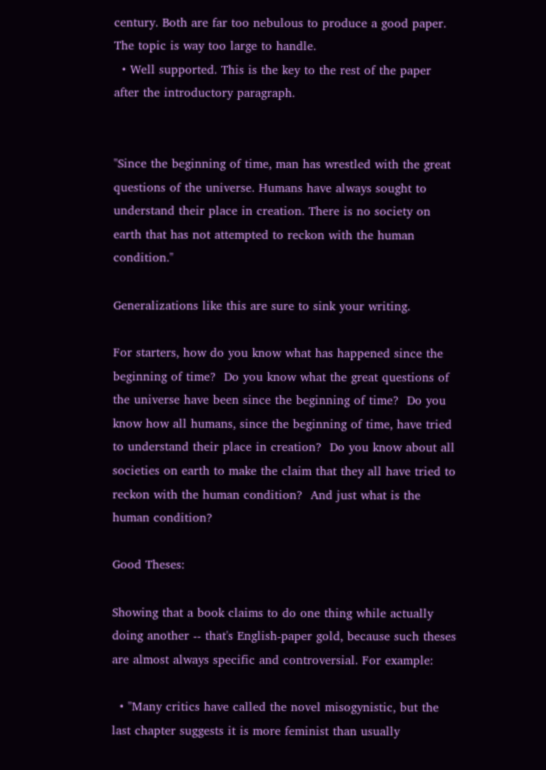century. Both are far too nebulous to produce a good paper.  The topic is way too large to handle.
  • Well supported. This is the key to the rest of the paper after the introductory paragraph.


"Since the beginning of time, man has wrestled with the great questions of the universe. Humans have always sought to understand their place in creation. There is no society on earth that has not attempted to reckon with the human condition."

Generalizations like this are sure to sink your writing.

For starters, how do you know what has happened since the beginning of time?  Do you know what the great questions of the universe have been since the beginning of time?  Do you know how all humans, since the beginning of time, have tried to understand their place in creation?  Do you know about all societies on earth to make the claim that they all have tried to reckon with the human condition?  And just what is the human condition?

Good Theses:

Showing that a book claims to do one thing while actually doing another -- that's English-paper gold, because such theses are almost always specific and controversial. For example:

  • "Many critics have called the novel misogynistic, but the last chapter suggests it is more feminist than usually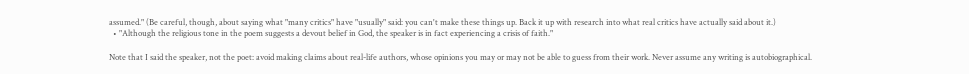assumed." (Be careful, though, about saying what "many critics" have "usually" said: you can't make these things up. Back it up with research into what real critics have actually said about it.)
  • "Although the religious tone in the poem suggests a devout belief in God, the speaker is in fact experiencing a crisis of faith."

Note that I said the speaker, not the poet: avoid making claims about real-life authors, whose opinions you may or may not be able to guess from their work. Never assume any writing is autobiographical.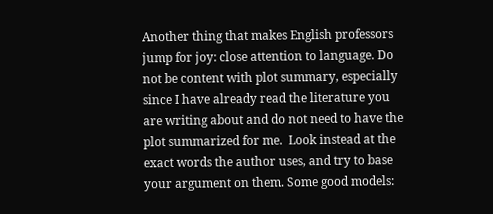Another thing that makes English professors jump for joy: close attention to language. Do not be content with plot summary, especially since I have already read the literature you are writing about and do not need to have the plot summarized for me.  Look instead at the exact words the author uses, and try to base your argument on them. Some good models: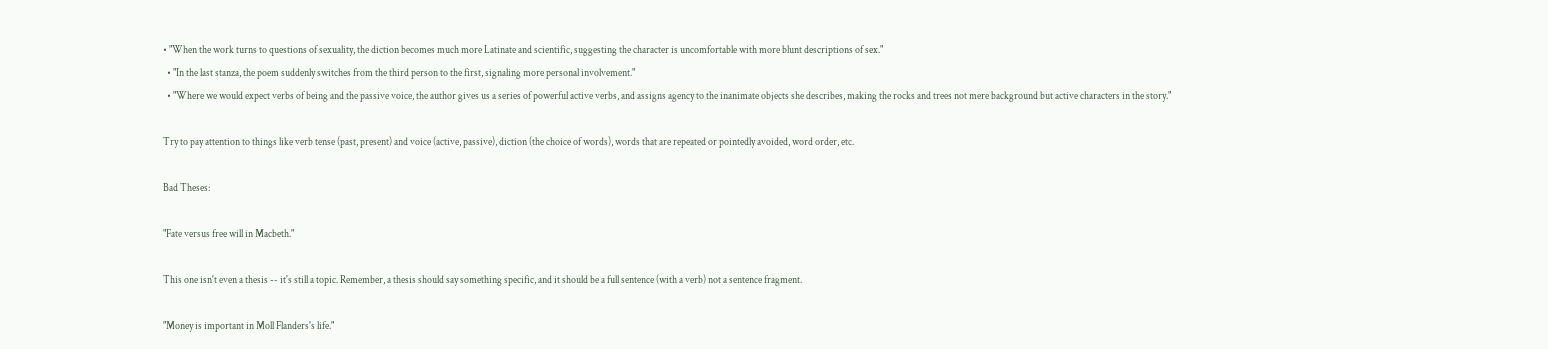• "When the work turns to questions of sexuality, the diction becomes much more Latinate and scientific, suggesting the character is uncomfortable with more blunt descriptions of sex."
  • "In the last stanza, the poem suddenly switches from the third person to the first, signaling more personal involvement."
  • "Where we would expect verbs of being and the passive voice, the author gives us a series of powerful active verbs, and assigns agency to the inanimate objects she describes, making the rocks and trees not mere background but active characters in the story."

Try to pay attention to things like verb tense (past, present) and voice (active, passive), diction (the choice of words), words that are repeated or pointedly avoided, word order, etc.

Bad Theses:

"Fate versus free will in Macbeth."

This one isn't even a thesis -- it's still a topic. Remember, a thesis should say something specific, and it should be a full sentence (with a verb) not a sentence fragment.

"Money is important in Moll Flanders's life."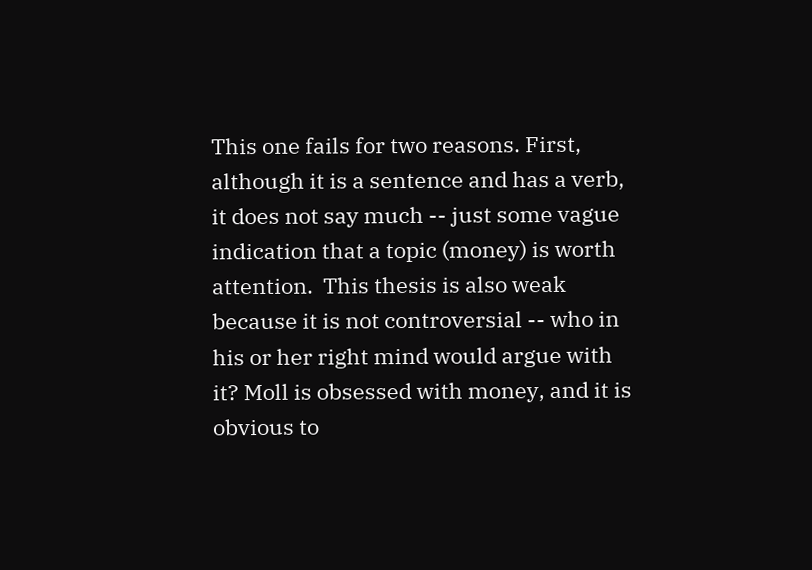This one fails for two reasons. First, although it is a sentence and has a verb, it does not say much -- just some vague indication that a topic (money) is worth attention.  This thesis is also weak because it is not controversial -- who in his or her right mind would argue with it? Moll is obsessed with money, and it is obvious to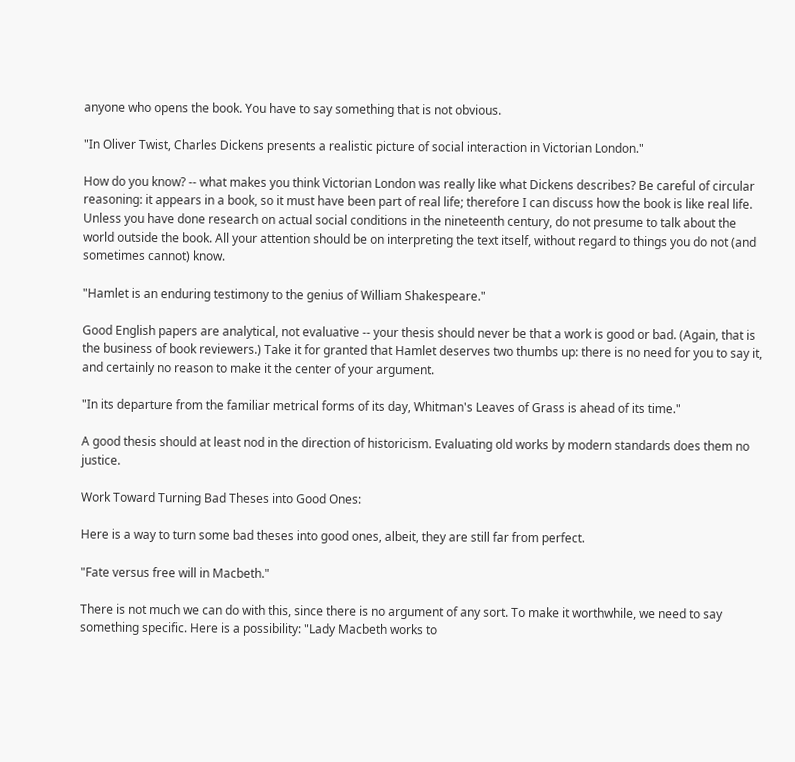anyone who opens the book. You have to say something that is not obvious.

"In Oliver Twist, Charles Dickens presents a realistic picture of social interaction in Victorian London."

How do you know? -- what makes you think Victorian London was really like what Dickens describes? Be careful of circular reasoning: it appears in a book, so it must have been part of real life; therefore I can discuss how the book is like real life. Unless you have done research on actual social conditions in the nineteenth century, do not presume to talk about the world outside the book. All your attention should be on interpreting the text itself, without regard to things you do not (and sometimes cannot) know.

"Hamlet is an enduring testimony to the genius of William Shakespeare."

Good English papers are analytical, not evaluative -- your thesis should never be that a work is good or bad. (Again, that is the business of book reviewers.) Take it for granted that Hamlet deserves two thumbs up: there is no need for you to say it, and certainly no reason to make it the center of your argument.

"In its departure from the familiar metrical forms of its day, Whitman's Leaves of Grass is ahead of its time."

A good thesis should at least nod in the direction of historicism. Evaluating old works by modern standards does them no justice.

Work Toward Turning Bad Theses into Good Ones:

Here is a way to turn some bad theses into good ones, albeit, they are still far from perfect.

"Fate versus free will in Macbeth."

There is not much we can do with this, since there is no argument of any sort. To make it worthwhile, we need to say something specific. Here is a possibility: "Lady Macbeth works to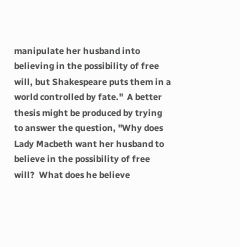manipulate her husband into believing in the possibility of free will, but Shakespeare puts them in a world controlled by fate."  A better thesis might be produced by trying to answer the question, "Why does Lady Macbeth want her husband to believe in the possibility of free will?  What does he believe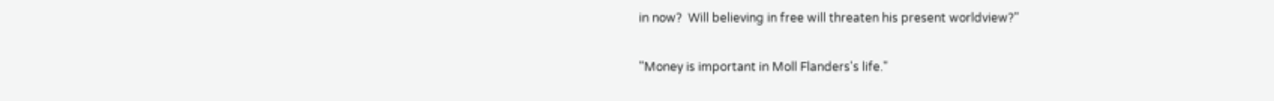in now?  Will believing in free will threaten his present worldview?"

"Money is important in Moll Flanders's life."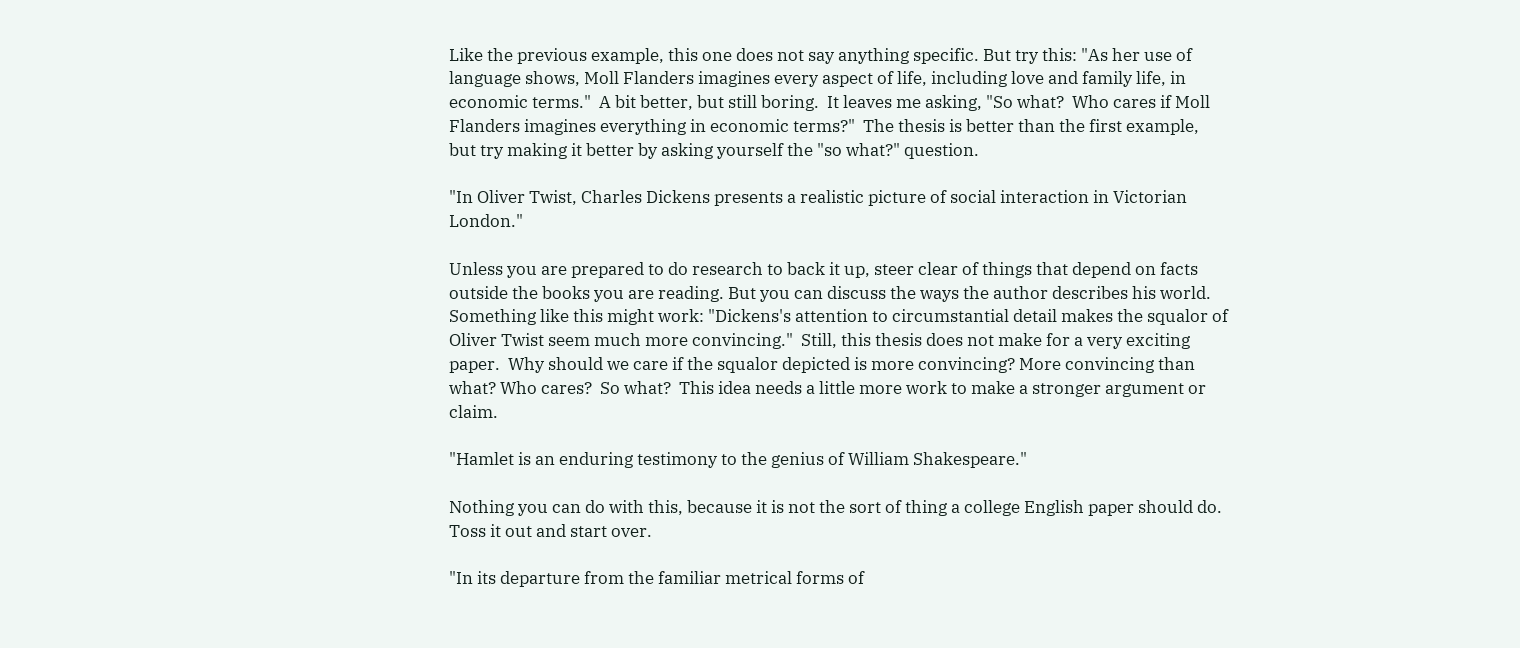Like the previous example, this one does not say anything specific. But try this: "As her use of language shows, Moll Flanders imagines every aspect of life, including love and family life, in economic terms."  A bit better, but still boring.  It leaves me asking, "So what?  Who cares if Moll Flanders imagines everything in economic terms?"  The thesis is better than the first example, but try making it better by asking yourself the "so what?" question.

"In Oliver Twist, Charles Dickens presents a realistic picture of social interaction in Victorian London."

Unless you are prepared to do research to back it up, steer clear of things that depend on facts outside the books you are reading. But you can discuss the ways the author describes his world. Something like this might work: "Dickens's attention to circumstantial detail makes the squalor of Oliver Twist seem much more convincing."  Still, this thesis does not make for a very exciting paper.  Why should we care if the squalor depicted is more convincing? More convincing than what? Who cares?  So what?  This idea needs a little more work to make a stronger argument or claim.

"Hamlet is an enduring testimony to the genius of William Shakespeare."

Nothing you can do with this, because it is not the sort of thing a college English paper should do. Toss it out and start over.

"In its departure from the familiar metrical forms of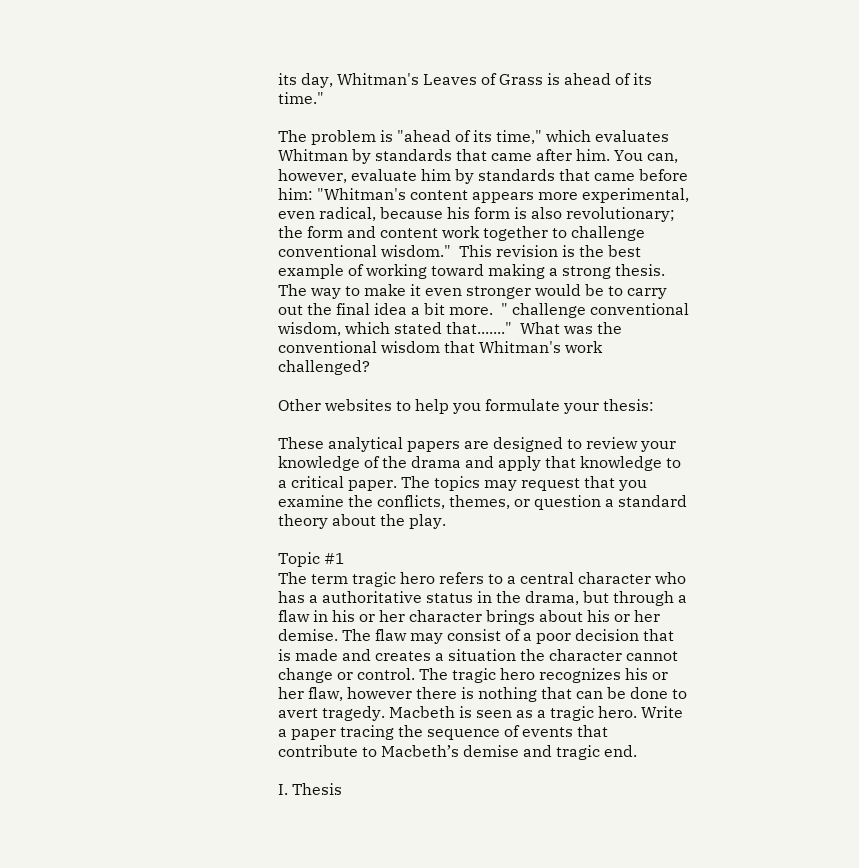its day, Whitman's Leaves of Grass is ahead of its time."

The problem is "ahead of its time," which evaluates Whitman by standards that came after him. You can, however, evaluate him by standards that came before him: "Whitman's content appears more experimental, even radical, because his form is also revolutionary; the form and content work together to challenge conventional wisdom."  This revision is the best example of working toward making a strong thesis.  The way to make it even stronger would be to carry out the final idea a bit more.  " challenge conventional wisdom, which stated that......."  What was the conventional wisdom that Whitman's work challenged?

Other websites to help you formulate your thesis:

These analytical papers are designed to review your knowledge of the drama and apply that knowledge to a critical paper. The topics may request that you examine the conflicts, themes, or question a standard theory about the play.

Topic #1
The term tragic hero refers to a central character who has a authoritative status in the drama, but through a flaw in his or her character brings about his or her demise. The flaw may consist of a poor decision that is made and creates a situation the character cannot change or control. The tragic hero recognizes his or her flaw, however there is nothing that can be done to avert tragedy. Macbeth is seen as a tragic hero. Write a paper tracing the sequence of events that contribute to Macbeth’s demise and tragic end.

I. Thesis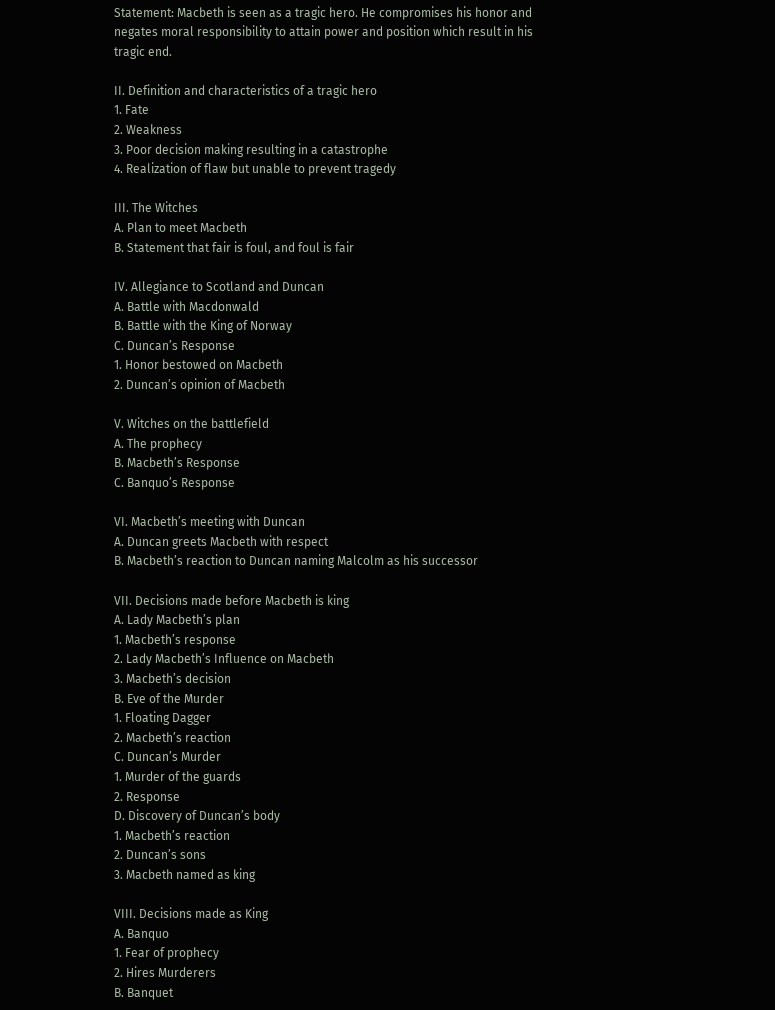Statement: Macbeth is seen as a tragic hero. He compromises his honor and negates moral responsibility to attain power and position which result in his tragic end.

II. Definition and characteristics of a tragic hero
1. Fate
2. Weakness
3. Poor decision making resulting in a catastrophe
4. Realization of flaw but unable to prevent tragedy

III. The Witches
A. Plan to meet Macbeth
B. Statement that fair is foul, and foul is fair

IV. Allegiance to Scotland and Duncan
A. Battle with Macdonwald
B. Battle with the King of Norway
C. Duncan’s Response
1. Honor bestowed on Macbeth
2. Duncan’s opinion of Macbeth

V. Witches on the battlefield
A. The prophecy
B. Macbeth’s Response
C. Banquo’s Response

VI. Macbeth’s meeting with Duncan
A. Duncan greets Macbeth with respect
B. Macbeth’s reaction to Duncan naming Malcolm as his successor

VII. Decisions made before Macbeth is king
A. Lady Macbeth’s plan
1. Macbeth’s response
2. Lady Macbeth’s Influence on Macbeth
3. Macbeth’s decision
B. Eve of the Murder
1. Floating Dagger
2. Macbeth’s reaction
C. Duncan’s Murder
1. Murder of the guards
2. Response
D. Discovery of Duncan’s body
1. Macbeth’s reaction
2. Duncan’s sons
3. Macbeth named as king

VIII. Decisions made as King
A. Banquo
1. Fear of prophecy
2. Hires Murderers
B. Banquet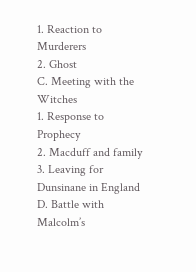1. Reaction to Murderers
2. Ghost
C. Meeting with the Witches
1. Response to Prophecy
2. Macduff and family
3. Leaving for Dunsinane in England
D. Battle with Malcolm’s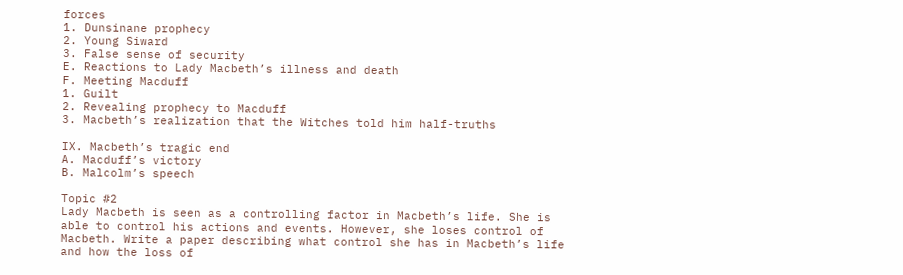forces
1. Dunsinane prophecy
2. Young Siward
3. False sense of security
E. Reactions to Lady Macbeth’s illness and death
F. Meeting Macduff
1. Guilt
2. Revealing prophecy to Macduff
3. Macbeth’s realization that the Witches told him half-truths

IX. Macbeth’s tragic end
A. Macduff’s victory
B. Malcolm’s speech

Topic #2
Lady Macbeth is seen as a controlling factor in Macbeth’s life. She is able to control his actions and events. However, she loses control of Macbeth. Write a paper describing what control she has in Macbeth’s life and how the loss of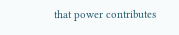that power contributes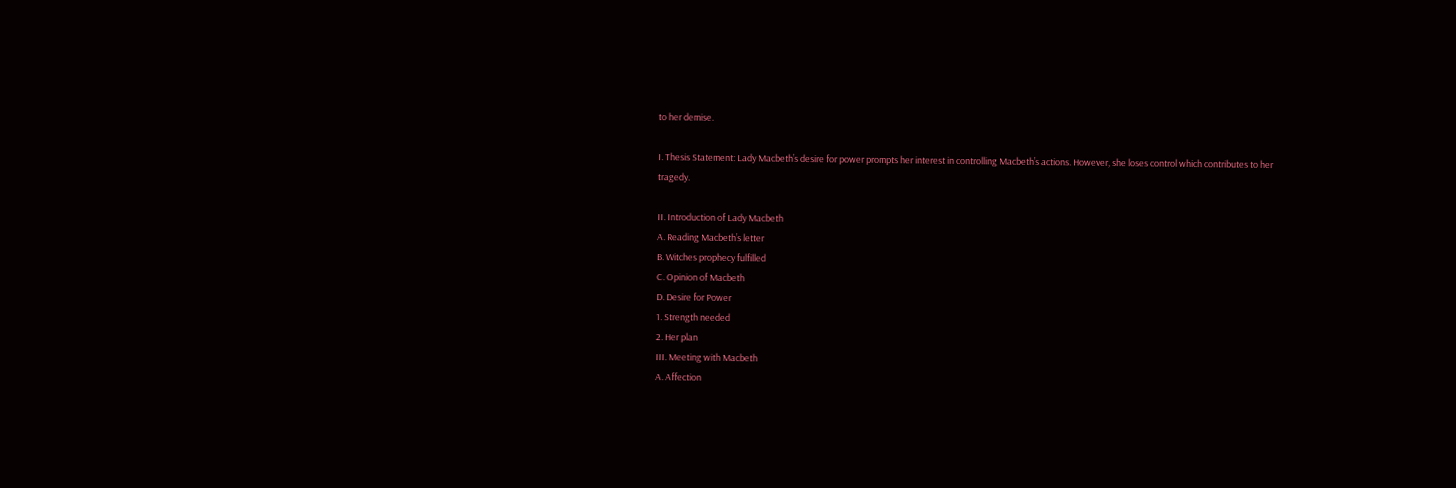to her demise.

I. Thesis Statement: Lady Macbeth’s desire for power prompts her interest in controlling Macbeth’s actions. However, she loses control which contributes to her tragedy.

II. Introduction of Lady Macbeth
A. Reading Macbeth’s letter
B. Witches prophecy fulfilled
C. Opinion of Macbeth
D. Desire for Power
1. Strength needed
2. Her plan
III. Meeting with Macbeth
A. Affection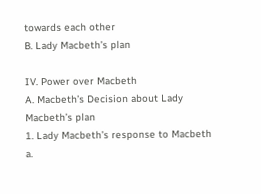towards each other
B. Lady Macbeth’s plan

IV. Power over Macbeth
A. Macbeth’s Decision about Lady Macbeth’s plan
1. Lady Macbeth’s response to Macbeth
a.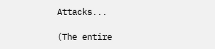Attacks...

(The entire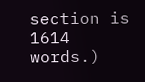section is 1614 words.)